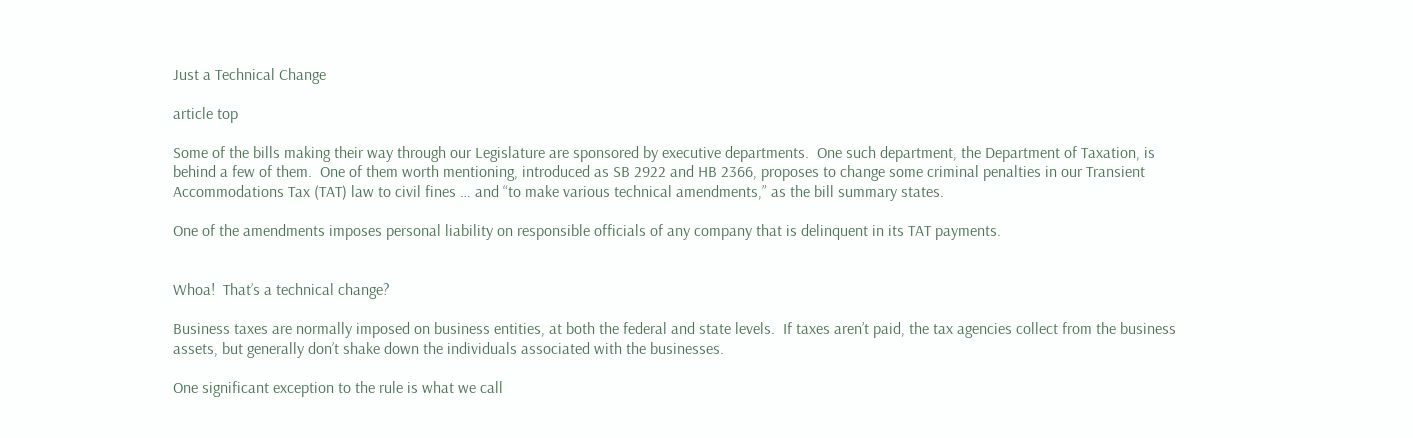Just a Technical Change

article top

Some of the bills making their way through our Legislature are sponsored by executive departments.  One such department, the Department of Taxation, is behind a few of them.  One of them worth mentioning, introduced as SB 2922 and HB 2366, proposes to change some criminal penalties in our Transient Accommodations Tax (TAT) law to civil fines … and “to make various technical amendments,” as the bill summary states.

One of the amendments imposes personal liability on responsible officials of any company that is delinquent in its TAT payments.


Whoa!  That’s a technical change?

Business taxes are normally imposed on business entities, at both the federal and state levels.  If taxes aren’t paid, the tax agencies collect from the business assets, but generally don’t shake down the individuals associated with the businesses.

One significant exception to the rule is what we call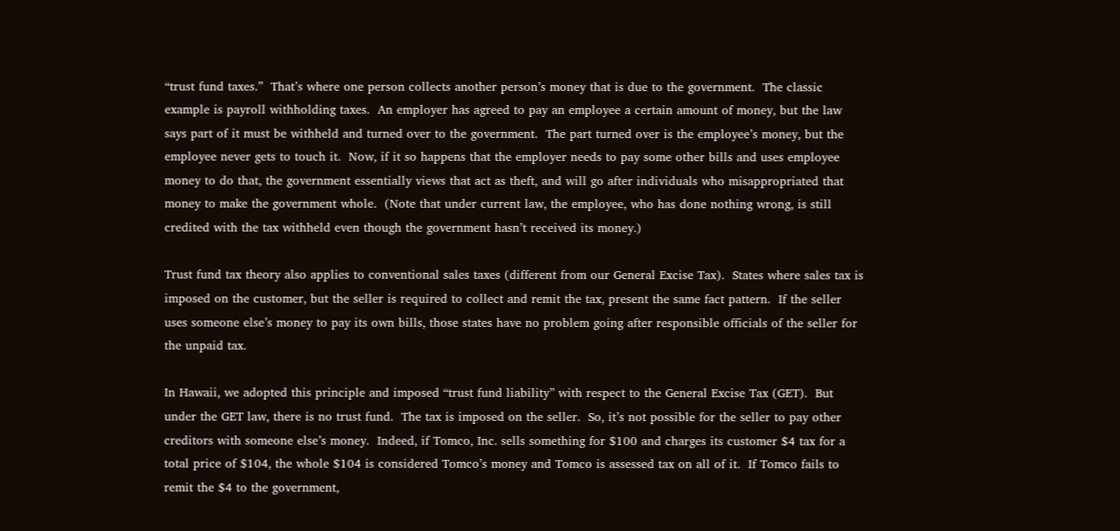“trust fund taxes.”  That’s where one person collects another person’s money that is due to the government.  The classic example is payroll withholding taxes.  An employer has agreed to pay an employee a certain amount of money, but the law says part of it must be withheld and turned over to the government.  The part turned over is the employee’s money, but the employee never gets to touch it.  Now, if it so happens that the employer needs to pay some other bills and uses employee money to do that, the government essentially views that act as theft, and will go after individuals who misappropriated that money to make the government whole.  (Note that under current law, the employee, who has done nothing wrong, is still credited with the tax withheld even though the government hasn’t received its money.)

Trust fund tax theory also applies to conventional sales taxes (different from our General Excise Tax).  States where sales tax is imposed on the customer, but the seller is required to collect and remit the tax, present the same fact pattern.  If the seller uses someone else’s money to pay its own bills, those states have no problem going after responsible officials of the seller for the unpaid tax.

In Hawaii, we adopted this principle and imposed “trust fund liability” with respect to the General Excise Tax (GET).  But under the GET law, there is no trust fund.  The tax is imposed on the seller.  So, it’s not possible for the seller to pay other creditors with someone else’s money.  Indeed, if Tomco, Inc. sells something for $100 and charges its customer $4 tax for a total price of $104, the whole $104 is considered Tomco’s money and Tomco is assessed tax on all of it.  If Tomco fails to remit the $4 to the government,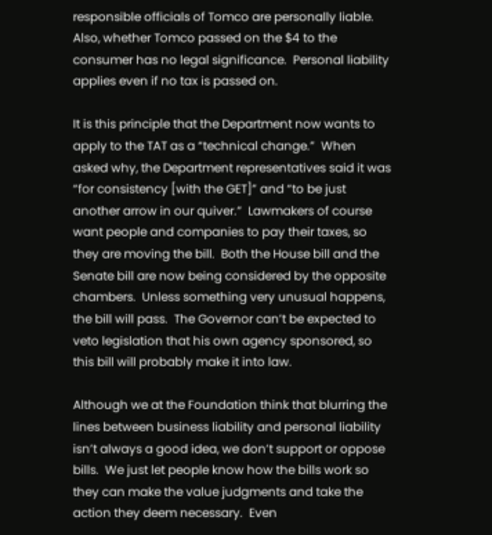responsible officials of Tomco are personally liable.  Also, whether Tomco passed on the $4 to the consumer has no legal significance.  Personal liability applies even if no tax is passed on.

It is this principle that the Department now wants to apply to the TAT as a “technical change.”  When asked why, the Department representatives said it was “for consistency [with the GET]” and “to be just another arrow in our quiver.”  Lawmakers of course want people and companies to pay their taxes, so they are moving the bill.  Both the House bill and the Senate bill are now being considered by the opposite chambers.  Unless something very unusual happens, the bill will pass.  The Governor can’t be expected to veto legislation that his own agency sponsored, so this bill will probably make it into law.

Although we at the Foundation think that blurring the lines between business liability and personal liability isn’t always a good idea, we don’t support or oppose bills.  We just let people know how the bills work so they can make the value judgments and take the action they deem necessary.  Even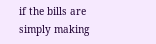if the bills are simply making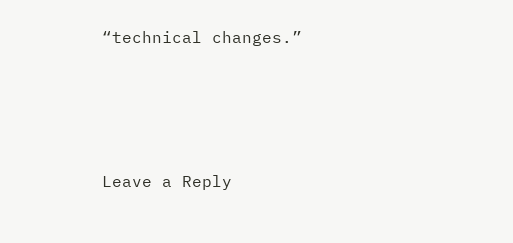“technical changes.”




Leave a Reply